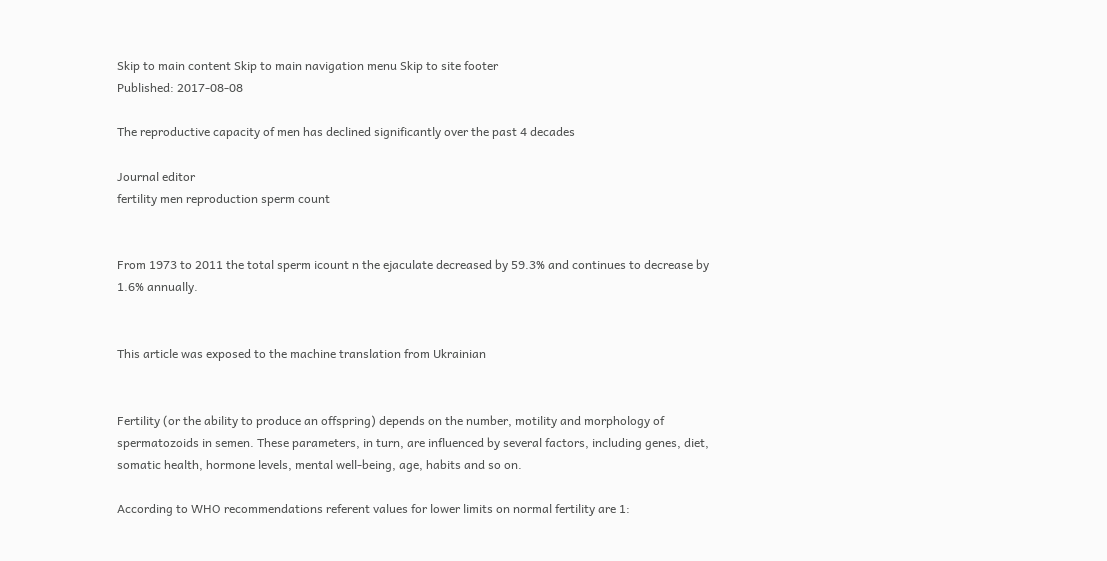Skip to main content Skip to main navigation menu Skip to site footer
Published: 2017-08-08

The reproductive capacity of men has declined significantly over the past 4 decades

Journal editor
fertility men reproduction sperm count


From 1973 to 2011 the total sperm icount n the ejaculate decreased by 59.3% and continues to decrease by 1.6% annually.


This article was exposed to the machine translation from Ukrainian


Fertility (or the ability to produce an offspring) depends on the number, motility and morphology of spermatozoids in semen. These parameters, in turn, are influenced by several factors, including genes, diet, somatic health, hormone levels, mental well-being, age, habits and so on.

According to WHO recommendations referent values for lower limits on normal fertility are 1: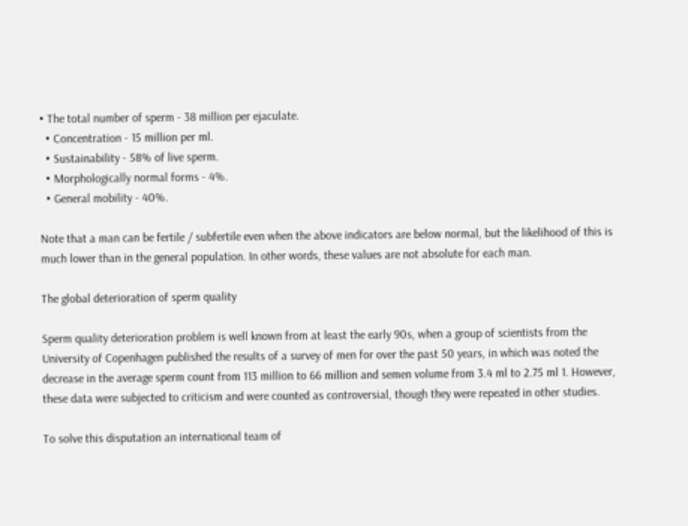• The total number of sperm - 38 million per ejaculate.
  • Concentration - 15 million per ml.
  • Sustainability - 58% of live sperm.
  • Morphologically normal forms - 4%.
  • General mobility - 40%.

Note that a man can be fertile / subfertile even when the above indicators are below normal, but the likelihood of this is much lower than in the general population. In other words, these values are not absolute for each man.

The global deterioration of sperm quality

Sperm quality deterioration problem is well known from at least the early 90s, when a group of scientists from the University of Copenhagen published the results of a survey of men for over the past 50 years, in which was noted the decrease in the average sperm count from 113 million to 66 million and semen volume from 3.4 ml to 2.75 ml 1. However, these data were subjected to criticism and were counted as controversial, though they were repeated in other studies.

To solve this disputation an international team of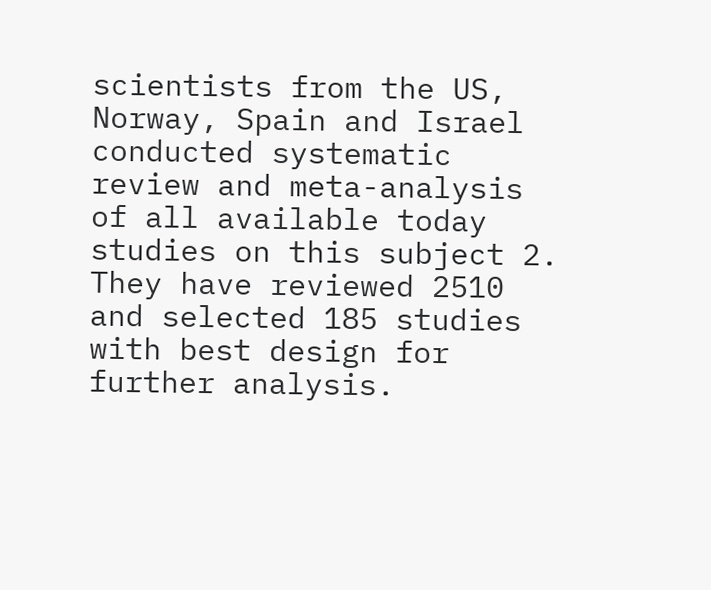scientists from the US, Norway, Spain and Israel conducted systematic review and meta-analysis of all available today studies on this subject 2. They have reviewed 2510 and selected 185 studies with best design for further analysis.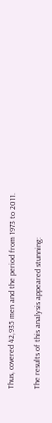Thus, covered 42,935 men and the period from 1973 to 2011.

The results of this analysis appeared stunning: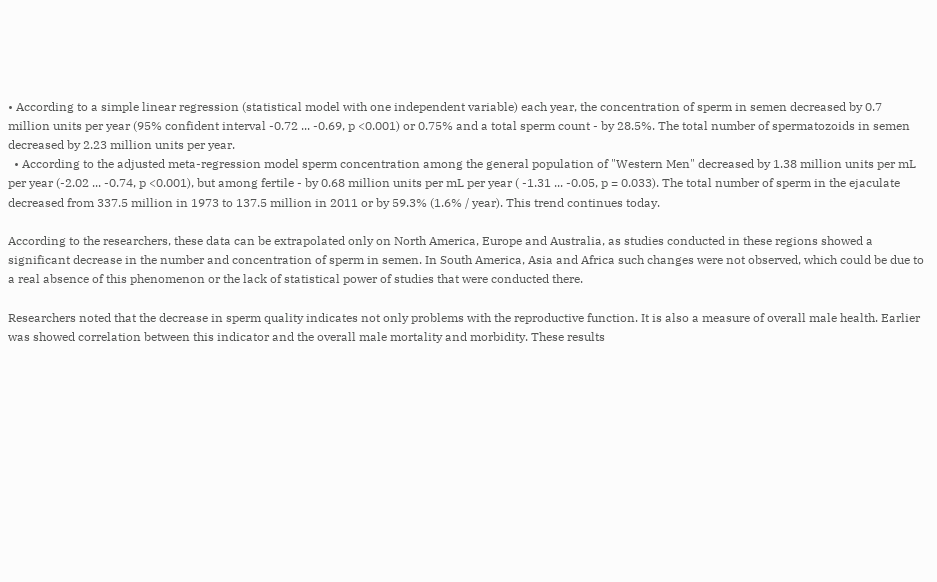• According to a simple linear regression (statistical model with one independent variable) each year, the concentration of sperm in semen decreased by 0.7 million units per year (95% confident interval -0.72 ... -0.69, p <0.001) or 0.75% and a total sperm count - by 28.5%. The total number of spermatozoids in semen decreased by 2.23 million units per year.
  • According to the adjusted meta-regression model sperm concentration among the general population of "Western Men" decreased by 1.38 million units per mL per year (-2.02 ... -0.74, p <0.001), but among fertile - by 0.68 million units per mL per year ( -1.31 ... -0.05, p = 0.033). The total number of sperm in the ejaculate decreased from 337.5 million in 1973 to 137.5 million in 2011 or by 59.3% (1.6% / year). This trend continues today.

According to the researchers, these data can be extrapolated only on North America, Europe and Australia, as studies conducted in these regions showed a significant decrease in the number and concentration of sperm in semen. In South America, Asia and Africa such changes were not observed, which could be due to a real absence of this phenomenon or the lack of statistical power of studies that were conducted there.

Researchers noted that the decrease in sperm quality indicates not only problems with the reproductive function. It is also a measure of overall male health. Earlier was showed correlation between this indicator and the overall male mortality and morbidity. These results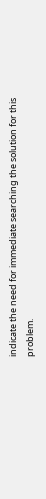indicate the need for immediate searching the solution for this problem.